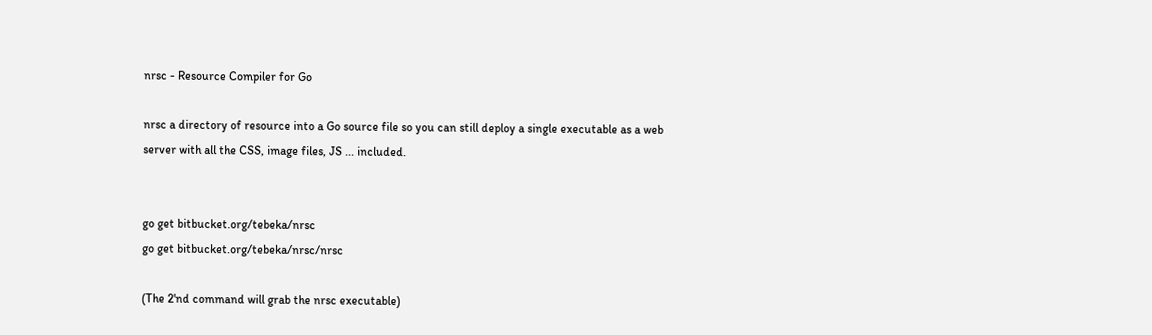nrsc - Resource Compiler for Go

nrsc a directory of resource into a Go source file so you can still deploy a single executable as a web server with all the CSS, image files, JS ... included.


go get bitbucket.org/tebeka/nrsc
go get bitbucket.org/tebeka/nrsc/nrsc

(The 2'nd command will grab the nrsc executable)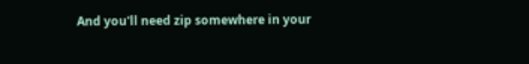And you'll need zip somewhere in your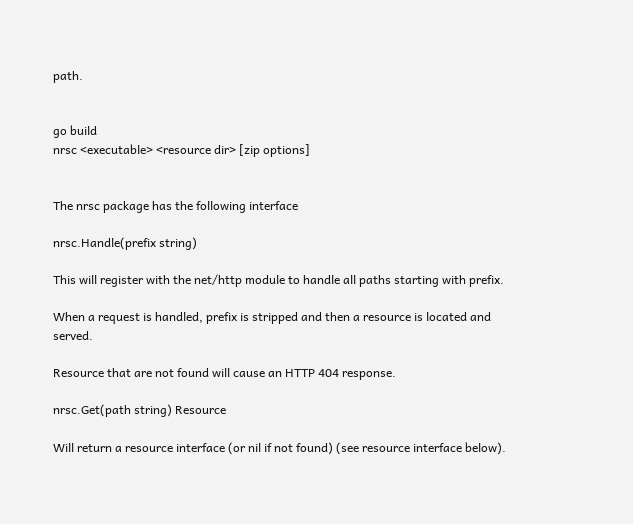path.


go build
nrsc <executable> <resource dir> [zip options]


The nrsc package has the following interface

nrsc.Handle(prefix string)

This will register with the net/http module to handle all paths starting with prefix.

When a request is handled, prefix is stripped and then a resource is located and served.

Resource that are not found will cause an HTTP 404 response.

nrsc.Get(path string) Resource

Will return a resource interface (or nil if not found) (see resource interface below).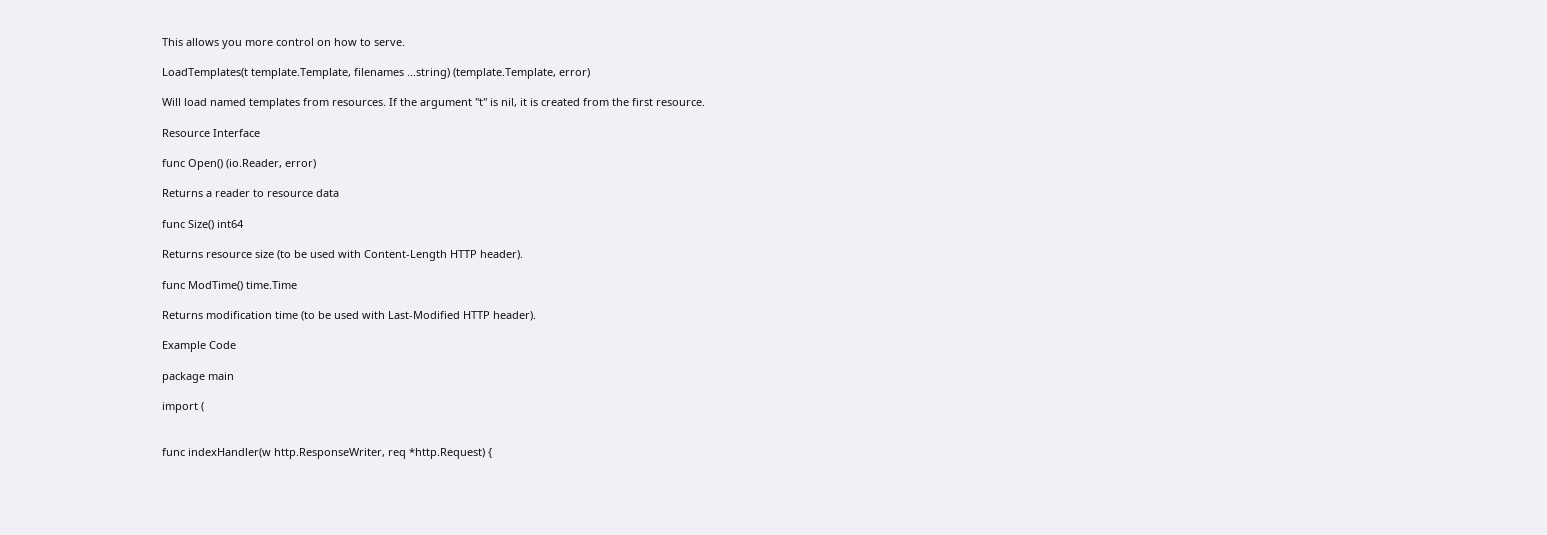This allows you more control on how to serve.

LoadTemplates(t template.Template, filenames ...string) (template.Template, error)

Will load named templates from resources. If the argument "t" is nil, it is created from the first resource.

Resource Interface

func Open() (io.Reader, error)

Returns a reader to resource data

func Size() int64

Returns resource size (to be used with Content-Length HTTP header).

func ModTime() time.Time

Returns modification time (to be used with Last-Modified HTTP header).

Example Code

package main

import (


func indexHandler(w http.ResponseWriter, req *http.Request) {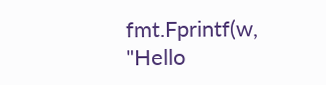fmt.Fprintf(w, "Hello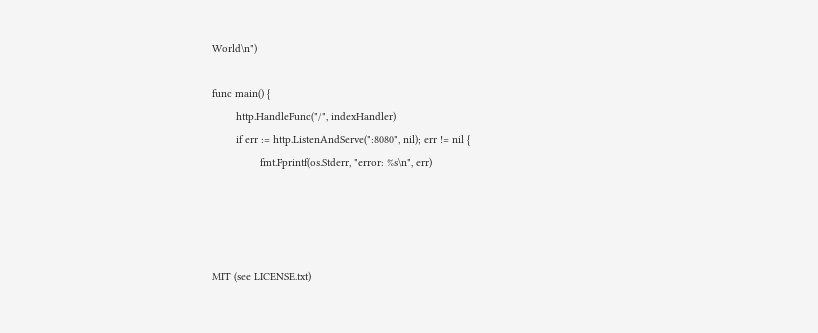World\n")

func main() {
        http.HandleFunc("/", indexHandler)
        if err := http.ListenAndServe(":8080", nil); err != nil {
                fmt.Fprintf(os.Stderr, "error: %s\n", err)




MIT (see LICENSE.txt)